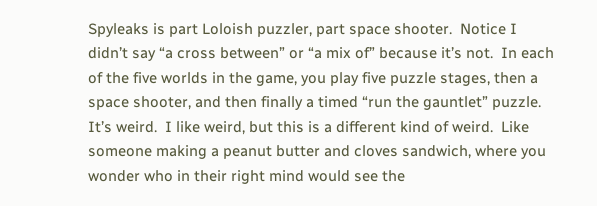Spyleaks is part Loloish puzzler, part space shooter.  Notice I didn’t say “a cross between” or “a mix of” because it’s not.  In each of the five worlds in the game, you play five puzzle stages, then a space shooter, and then finally a timed “run the gauntlet” puzzle.  It’s weird.  I like weird, but this is a different kind of weird.  Like someone making a peanut butter and cloves sandwich, where you wonder who in their right mind would see the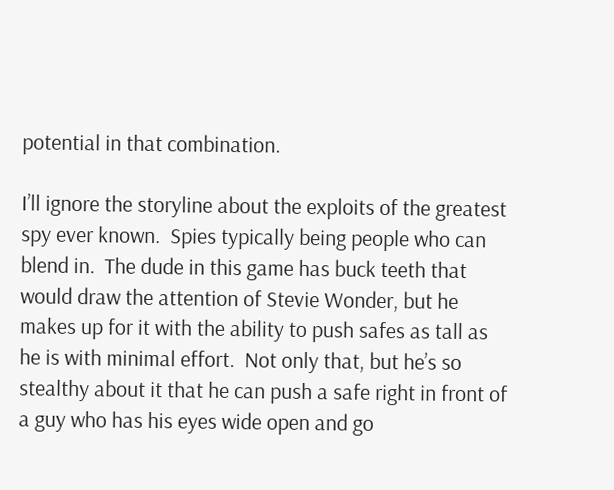potential in that combination.

I’ll ignore the storyline about the exploits of the greatest spy ever known.  Spies typically being people who can blend in.  The dude in this game has buck teeth that would draw the attention of Stevie Wonder, but he makes up for it with the ability to push safes as tall as he is with minimal effort.  Not only that, but he’s so stealthy about it that he can push a safe right in front of a guy who has his eyes wide open and go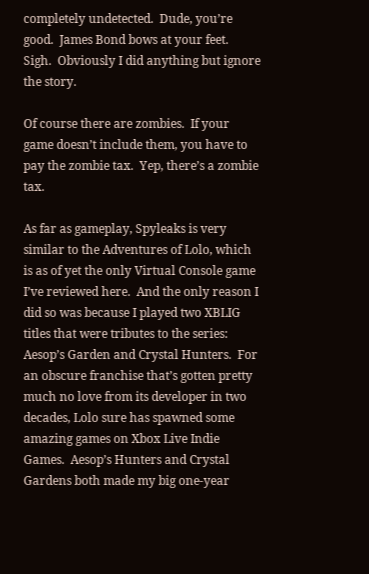completely undetected.  Dude, you’re good.  James Bond bows at your feet.  Sigh.  Obviously I did anything but ignore the story.

Of course there are zombies.  If your game doesn’t include them, you have to pay the zombie tax.  Yep, there’s a zombie tax.

As far as gameplay, Spyleaks is very similar to the Adventures of Lolo, which is as of yet the only Virtual Console game I’ve reviewed here.  And the only reason I did so was because I played two XBLIG titles that were tributes to the series: Aesop’s Garden and Crystal Hunters.  For an obscure franchise that’s gotten pretty much no love from its developer in two decades, Lolo sure has spawned some amazing games on Xbox Live Indie Games.  Aesop’s Hunters and Crystal Gardens both made my big one-year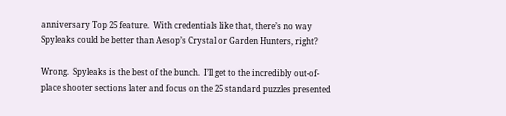anniversary Top 25 feature.  With credentials like that, there’s no way Spyleaks could be better than Aesop’s Crystal or Garden Hunters, right?

Wrong.  Spyleaks is the best of the bunch.  I’ll get to the incredibly out-of-place shooter sections later and focus on the 25 standard puzzles presented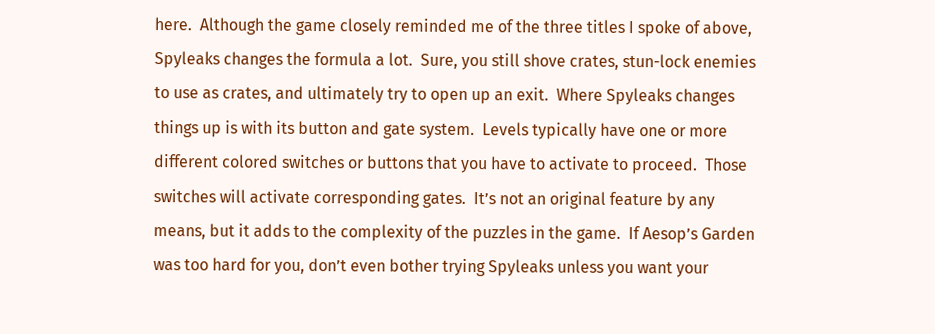here.  Although the game closely reminded me of the three titles I spoke of above, Spyleaks changes the formula a lot.  Sure, you still shove crates, stun-lock enemies to use as crates, and ultimately try to open up an exit.  Where Spyleaks changes things up is with its button and gate system.  Levels typically have one or more different colored switches or buttons that you have to activate to proceed.  Those switches will activate corresponding gates.  It’s not an original feature by any means, but it adds to the complexity of the puzzles in the game.  If Aesop’s Garden was too hard for you, don’t even bother trying Spyleaks unless you want your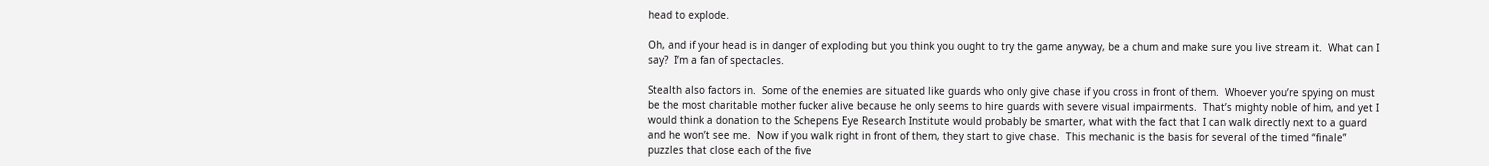head to explode.

Oh, and if your head is in danger of exploding but you think you ought to try the game anyway, be a chum and make sure you live stream it.  What can I say?  I’m a fan of spectacles.

Stealth also factors in.  Some of the enemies are situated like guards who only give chase if you cross in front of them.  Whoever you’re spying on must be the most charitable mother fucker alive because he only seems to hire guards with severe visual impairments.  That’s mighty noble of him, and yet I would think a donation to the Schepens Eye Research Institute would probably be smarter, what with the fact that I can walk directly next to a guard and he won’t see me.  Now if you walk right in front of them, they start to give chase.  This mechanic is the basis for several of the timed “finale” puzzles that close each of the five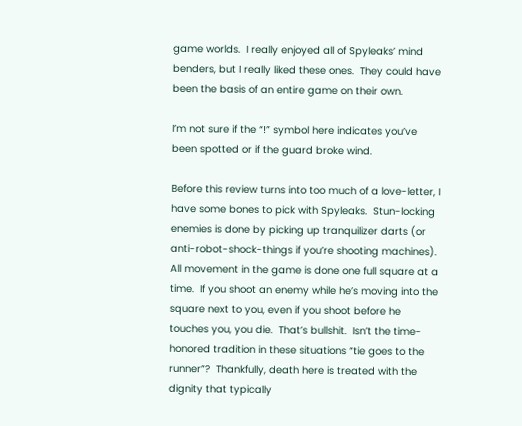game worlds.  I really enjoyed all of Spyleaks’ mind benders, but I really liked these ones.  They could have been the basis of an entire game on their own.

I’m not sure if the “!” symbol here indicates you’ve been spotted or if the guard broke wind.

Before this review turns into too much of a love-letter, I have some bones to pick with Spyleaks.  Stun-locking enemies is done by picking up tranquilizer darts (or anti-robot-shock-things if you’re shooting machines).  All movement in the game is done one full square at a time.  If you shoot an enemy while he’s moving into the square next to you, even if you shoot before he touches you, you die.  That’s bullshit.  Isn’t the time-honored tradition in these situations “tie goes to the runner”?  Thankfully, death here is treated with the dignity that typically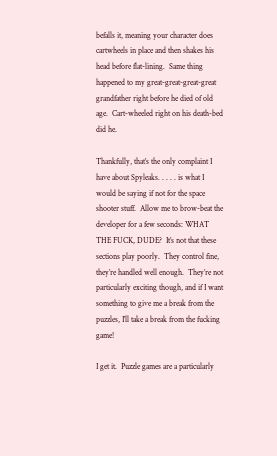befalls it, meaning your character does cartwheels in place and then shakes his head before flat-lining.  Same thing happened to my great-great-great-great grandfather right before he died of old age.  Cart-wheeled right on his death-bed did he.

Thankfully, that’s the only complaint I have about Spyleaks. . . . . is what I would be saying if not for the space shooter stuff.  Allow me to brow-beat the developer for a few seconds: WHAT THE FUCK, DUDE?  It’s not that these sections play poorly.  They control fine, they’re handled well enough.  They’re not particularly exciting though, and if I want something to give me a break from the puzzles, I’ll take a break from the fucking game!

I get it.  Puzzle games are a particularly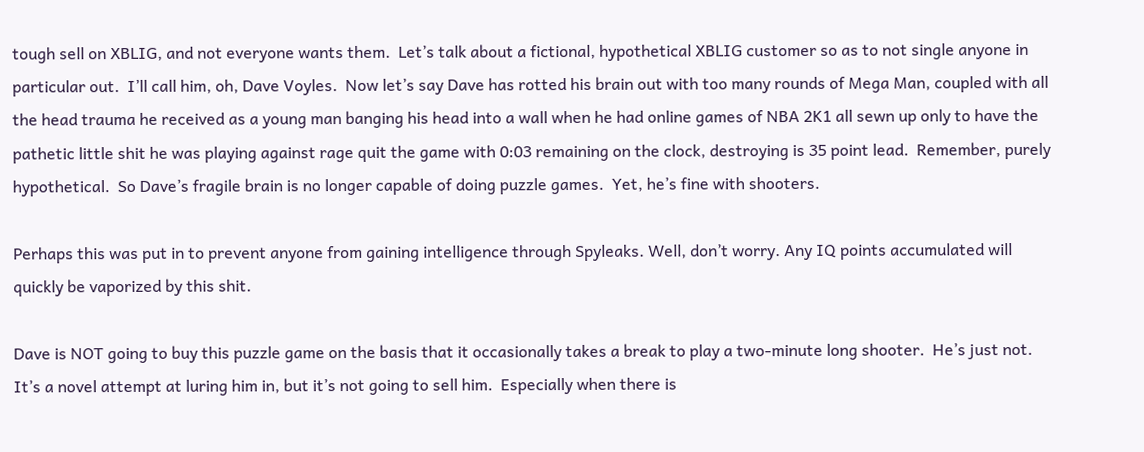tough sell on XBLIG, and not everyone wants them.  Let’s talk about a fictional, hypothetical XBLIG customer so as to not single anyone in particular out.  I’ll call him, oh, Dave Voyles.  Now let’s say Dave has rotted his brain out with too many rounds of Mega Man, coupled with all the head trauma he received as a young man banging his head into a wall when he had online games of NBA 2K1 all sewn up only to have the pathetic little shit he was playing against rage quit the game with 0:03 remaining on the clock, destroying is 35 point lead.  Remember, purely hypothetical.  So Dave’s fragile brain is no longer capable of doing puzzle games.  Yet, he’s fine with shooters.

Perhaps this was put in to prevent anyone from gaining intelligence through Spyleaks. Well, don’t worry. Any IQ points accumulated will quickly be vaporized by this shit.

Dave is NOT going to buy this puzzle game on the basis that it occasionally takes a break to play a two-minute long shooter.  He’s just not.  It’s a novel attempt at luring him in, but it’s not going to sell him.  Especially when there is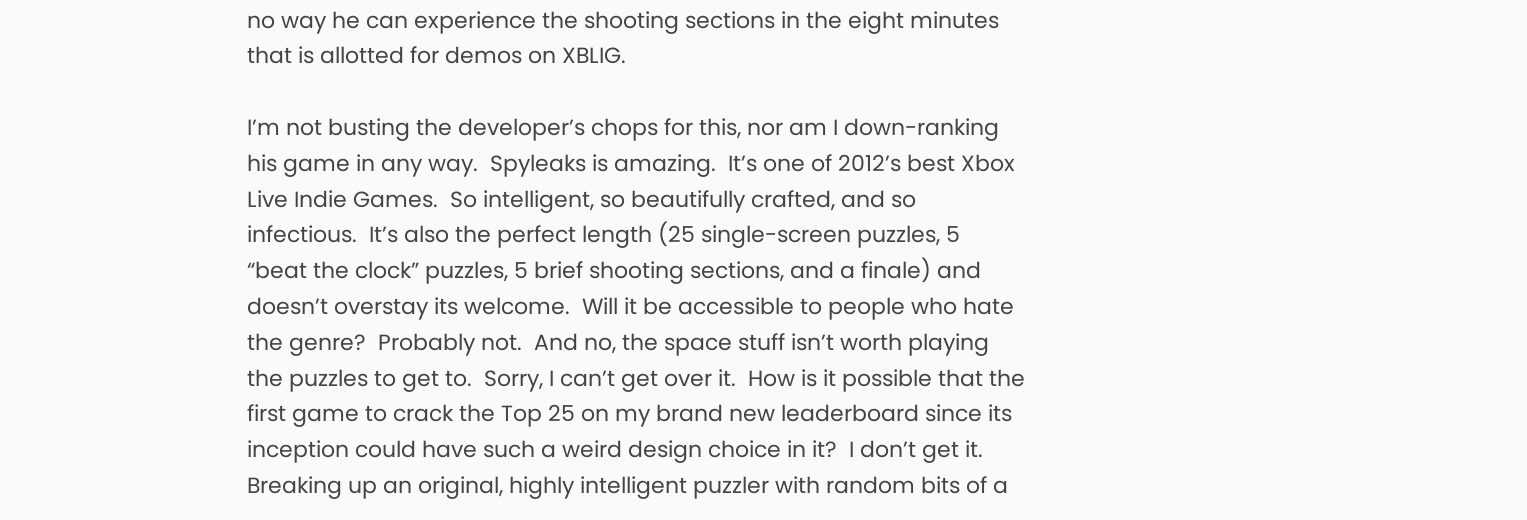no way he can experience the shooting sections in the eight minutes that is allotted for demos on XBLIG.

I’m not busting the developer’s chops for this, nor am I down-ranking his game in any way.  Spyleaks is amazing.  It’s one of 2012’s best Xbox Live Indie Games.  So intelligent, so beautifully crafted, and so infectious.  It’s also the perfect length (25 single-screen puzzles, 5 “beat the clock” puzzles, 5 brief shooting sections, and a finale) and doesn’t overstay its welcome.  Will it be accessible to people who hate the genre?  Probably not.  And no, the space stuff isn’t worth playing the puzzles to get to.  Sorry, I can’t get over it.  How is it possible that the first game to crack the Top 25 on my brand new leaderboard since its inception could have such a weird design choice in it?  I don’t get it.  Breaking up an original, highly intelligent puzzler with random bits of a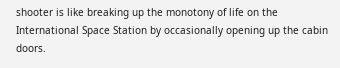shooter is like breaking up the monotony of life on the International Space Station by occasionally opening up the cabin doors.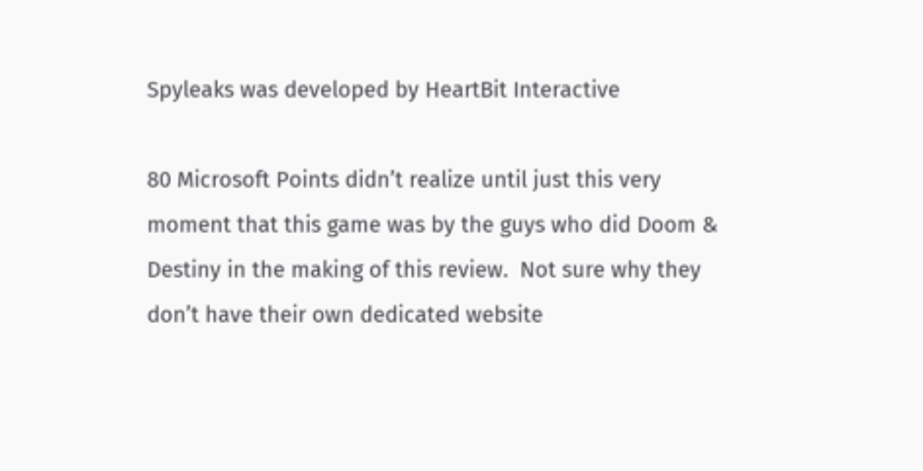Spyleaks was developed by HeartBit Interactive

80 Microsoft Points didn’t realize until just this very moment that this game was by the guys who did Doom & Destiny in the making of this review.  Not sure why they don’t have their own dedicated website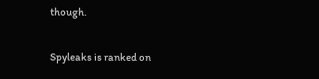though.

Spyleaks is ranked on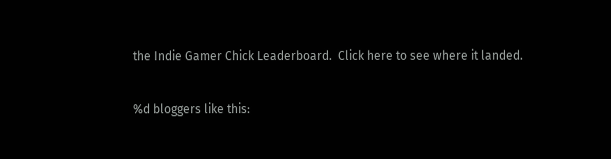the Indie Gamer Chick Leaderboard.  Click here to see where it landed.

%d bloggers like this: